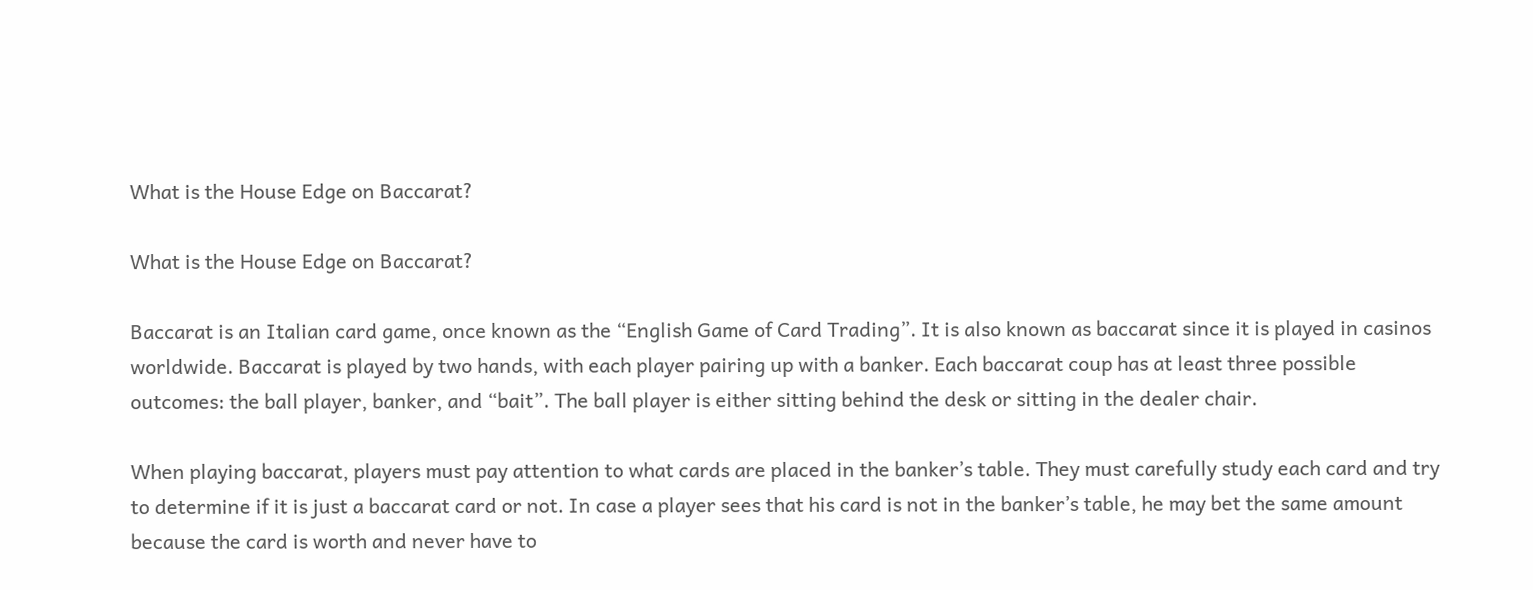What is the House Edge on Baccarat?

What is the House Edge on Baccarat?

Baccarat is an Italian card game, once known as the “English Game of Card Trading”. It is also known as baccarat since it is played in casinos worldwide. Baccarat is played by two hands, with each player pairing up with a banker. Each baccarat coup has at least three possible outcomes: the ball player, banker, and “bait”. The ball player is either sitting behind the desk or sitting in the dealer chair.

When playing baccarat, players must pay attention to what cards are placed in the banker’s table. They must carefully study each card and try to determine if it is just a baccarat card or not. In case a player sees that his card is not in the banker’s table, he may bet the same amount because the card is worth and never have to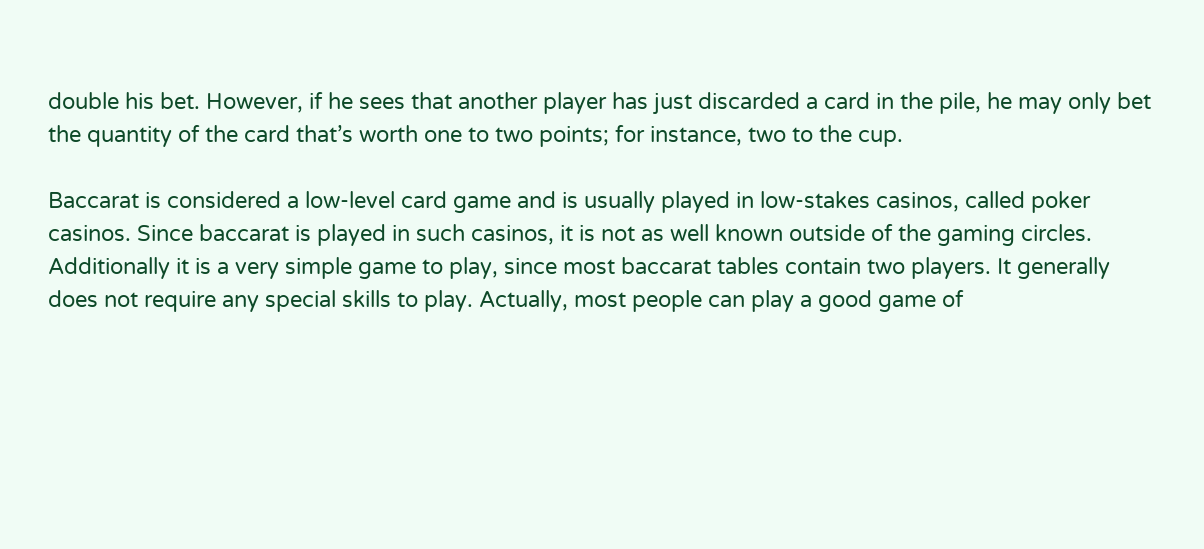double his bet. However, if he sees that another player has just discarded a card in the pile, he may only bet the quantity of the card that’s worth one to two points; for instance, two to the cup.

Baccarat is considered a low-level card game and is usually played in low-stakes casinos, called poker casinos. Since baccarat is played in such casinos, it is not as well known outside of the gaming circles. Additionally it is a very simple game to play, since most baccarat tables contain two players. It generally does not require any special skills to play. Actually, most people can play a good game of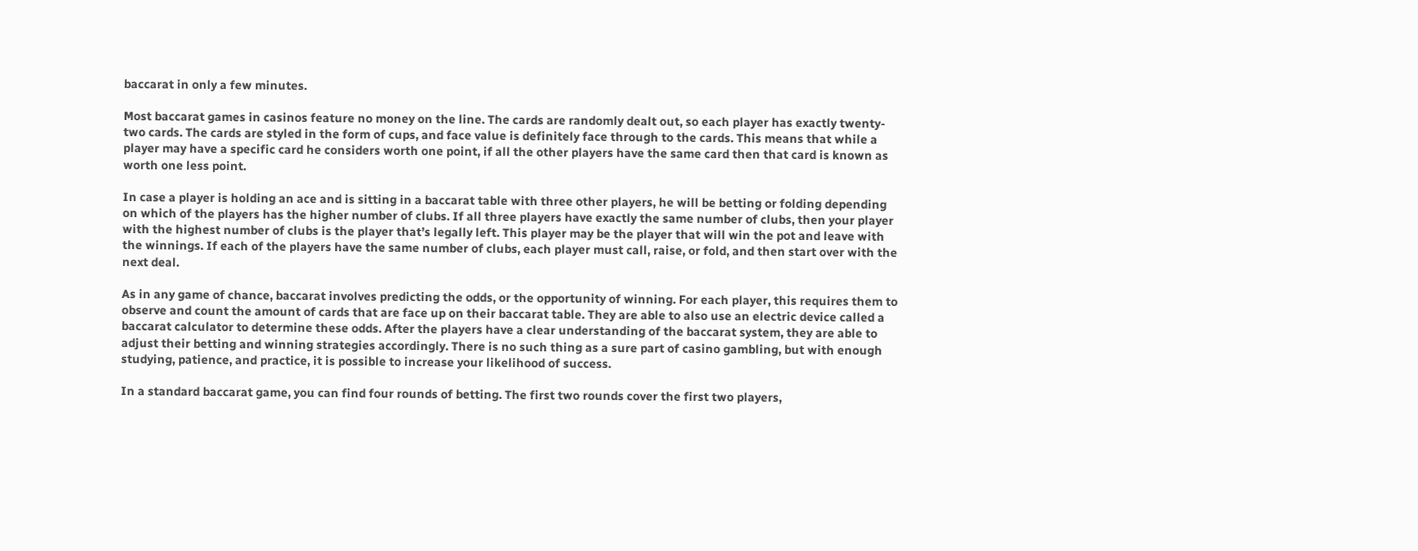baccarat in only a few minutes.

Most baccarat games in casinos feature no money on the line. The cards are randomly dealt out, so each player has exactly twenty-two cards. The cards are styled in the form of cups, and face value is definitely face through to the cards. This means that while a player may have a specific card he considers worth one point, if all the other players have the same card then that card is known as worth one less point.

In case a player is holding an ace and is sitting in a baccarat table with three other players, he will be betting or folding depending on which of the players has the higher number of clubs. If all three players have exactly the same number of clubs, then your player with the highest number of clubs is the player that’s legally left. This player may be the player that will win the pot and leave with the winnings. If each of the players have the same number of clubs, each player must call, raise, or fold, and then start over with the next deal.

As in any game of chance, baccarat involves predicting the odds, or the opportunity of winning. For each player, this requires them to observe and count the amount of cards that are face up on their baccarat table. They are able to also use an electric device called a baccarat calculator to determine these odds. After the players have a clear understanding of the baccarat system, they are able to adjust their betting and winning strategies accordingly. There is no such thing as a sure part of casino gambling, but with enough studying, patience, and practice, it is possible to increase your likelihood of success.

In a standard baccarat game, you can find four rounds of betting. The first two rounds cover the first two players,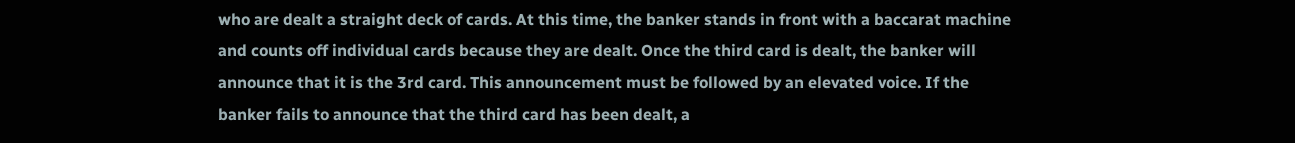who are dealt a straight deck of cards. At this time, the banker stands in front with a baccarat machine and counts off individual cards because they are dealt. Once the third card is dealt, the banker will announce that it is the 3rd card. This announcement must be followed by an elevated voice. If the banker fails to announce that the third card has been dealt, a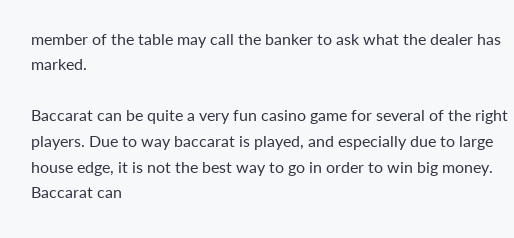member of the table may call the banker to ask what the dealer has marked.

Baccarat can be quite a very fun casino game for several of the right players. Due to way baccarat is played, and especially due to large house edge, it is not the best way to go in order to win big money. Baccarat can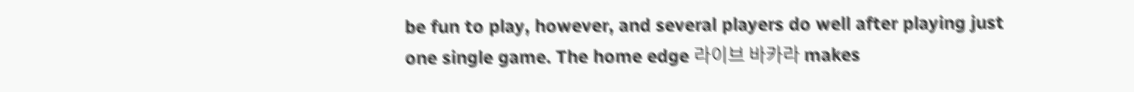be fun to play, however, and several players do well after playing just one single game. The home edge 라이브 바카라 makes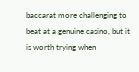baccarat more challenging to beat at a genuine casino, but it is worth trying when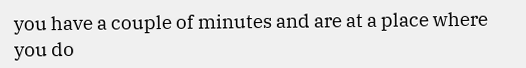you have a couple of minutes and are at a place where you do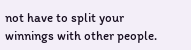not have to split your winnings with other people.